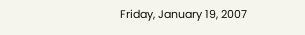Friday, January 19, 2007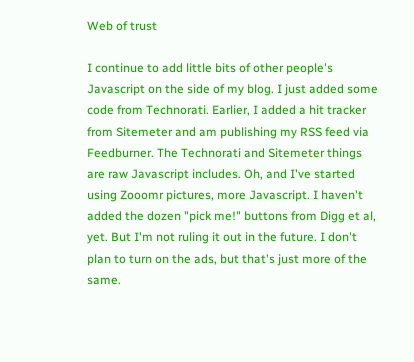Web of trust

I continue to add little bits of other people's Javascript on the side of my blog. I just added some code from Technorati. Earlier, I added a hit tracker from Sitemeter and am publishing my RSS feed via Feedburner. The Technorati and Sitemeter things are raw Javascript includes. Oh, and I've started using Zooomr pictures, more Javascript. I haven't added the dozen "pick me!" buttons from Digg et al, yet. But I'm not ruling it out in the future. I don't plan to turn on the ads, but that's just more of the same.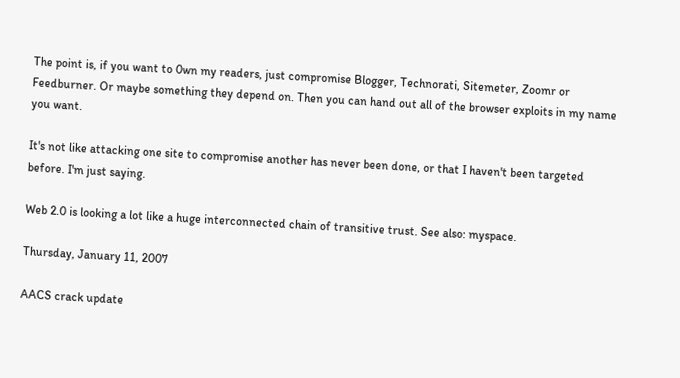The point is, if you want to 0wn my readers, just compromise Blogger, Technorati, Sitemeter, Zoomr or Feedburner. Or maybe something they depend on. Then you can hand out all of the browser exploits in my name you want.

It's not like attacking one site to compromise another has never been done, or that I haven't been targeted before. I'm just saying.

Web 2.0 is looking a lot like a huge interconnected chain of transitive trust. See also: myspace.

Thursday, January 11, 2007

AACS crack update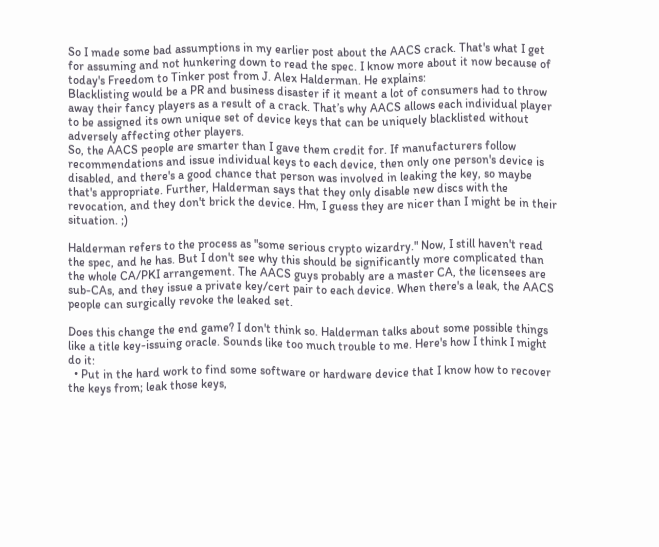So I made some bad assumptions in my earlier post about the AACS crack. That's what I get for assuming and not hunkering down to read the spec. I know more about it now because of today's Freedom to Tinker post from J. Alex Halderman. He explains:
Blacklisting would be a PR and business disaster if it meant a lot of consumers had to throw away their fancy players as a result of a crack. That’s why AACS allows each individual player to be assigned its own unique set of device keys that can be uniquely blacklisted without adversely affecting other players.
So, the AACS people are smarter than I gave them credit for. If manufacturers follow recommendations and issue individual keys to each device, then only one person's device is disabled, and there's a good chance that person was involved in leaking the key, so maybe that's appropriate. Further, Halderman says that they only disable new discs with the revocation, and they don't brick the device. Hm, I guess they are nicer than I might be in their situation. ;)

Halderman refers to the process as "some serious crypto wizardry." Now, I still haven't read the spec, and he has. But I don't see why this should be significantly more complicated than the whole CA/PKI arrangement. The AACS guys probably are a master CA, the licensees are sub-CAs, and they issue a private key/cert pair to each device. When there's a leak, the AACS people can surgically revoke the leaked set.

Does this change the end game? I don't think so. Halderman talks about some possible things like a title key-issuing oracle. Sounds like too much trouble to me. Here's how I think I might do it:
  • Put in the hard work to find some software or hardware device that I know how to recover the keys from; leak those keys,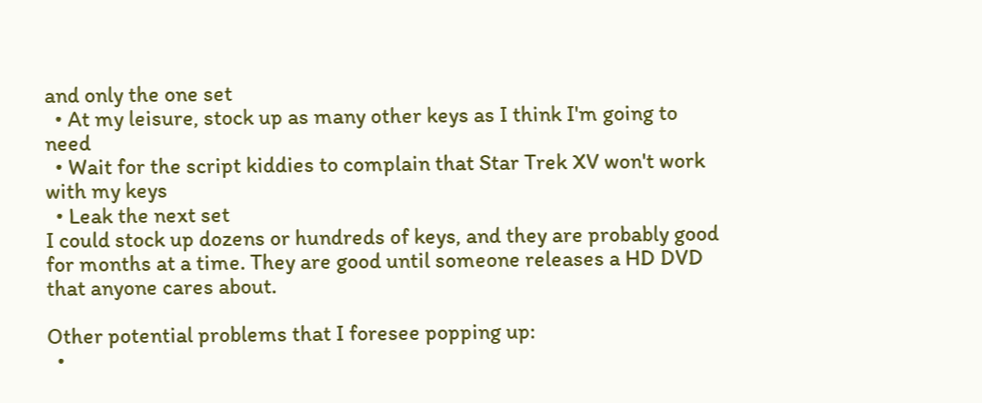and only the one set
  • At my leisure, stock up as many other keys as I think I'm going to need
  • Wait for the script kiddies to complain that Star Trek XV won't work with my keys
  • Leak the next set
I could stock up dozens or hundreds of keys, and they are probably good for months at a time. They are good until someone releases a HD DVD that anyone cares about.

Other potential problems that I foresee popping up:
  •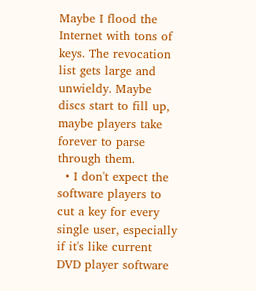Maybe I flood the Internet with tons of keys. The revocation list gets large and unwieldy. Maybe discs start to fill up, maybe players take forever to parse through them.
  • I don't expect the software players to cut a key for every single user, especially if it's like current DVD player software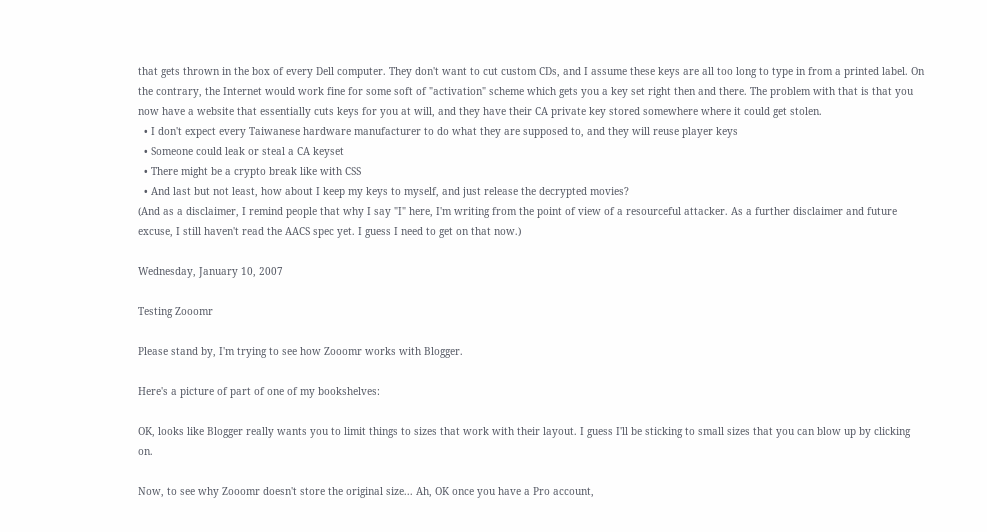that gets thrown in the box of every Dell computer. They don't want to cut custom CDs, and I assume these keys are all too long to type in from a printed label. On the contrary, the Internet would work fine for some soft of "activation" scheme which gets you a key set right then and there. The problem with that is that you now have a website that essentially cuts keys for you at will, and they have their CA private key stored somewhere where it could get stolen.
  • I don't expect every Taiwanese hardware manufacturer to do what they are supposed to, and they will reuse player keys
  • Someone could leak or steal a CA keyset
  • There might be a crypto break like with CSS
  • And last but not least, how about I keep my keys to myself, and just release the decrypted movies?
(And as a disclaimer, I remind people that why I say "I" here, I'm writing from the point of view of a resourceful attacker. As a further disclaimer and future excuse, I still haven't read the AACS spec yet. I guess I need to get on that now.)

Wednesday, January 10, 2007

Testing Zooomr

Please stand by, I'm trying to see how Zooomr works with Blogger.

Here's a picture of part of one of my bookshelves:

OK, looks like Blogger really wants you to limit things to sizes that work with their layout. I guess I'll be sticking to small sizes that you can blow up by clicking on.

Now, to see why Zooomr doesn't store the original size... Ah, OK once you have a Pro account,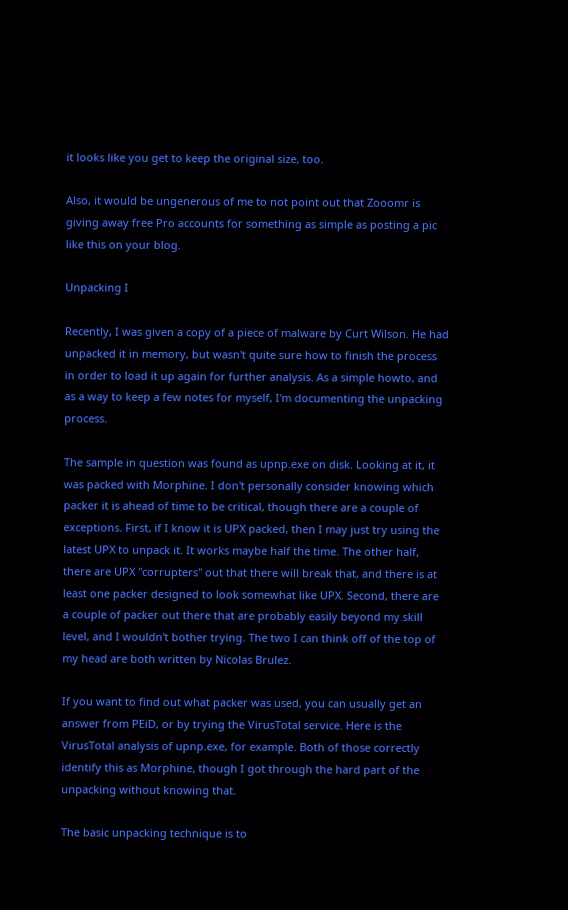it looks like you get to keep the original size, too.

Also, it would be ungenerous of me to not point out that Zooomr is giving away free Pro accounts for something as simple as posting a pic like this on your blog.

Unpacking I

Recently, I was given a copy of a piece of malware by Curt Wilson. He had unpacked it in memory, but wasn't quite sure how to finish the process in order to load it up again for further analysis. As a simple howto, and as a way to keep a few notes for myself, I'm documenting the unpacking process.

The sample in question was found as upnp.exe on disk. Looking at it, it was packed with Morphine. I don't personally consider knowing which packer it is ahead of time to be critical, though there are a couple of exceptions. First, if I know it is UPX packed, then I may just try using the latest UPX to unpack it. It works maybe half the time. The other half, there are UPX "corrupters" out that there will break that, and there is at least one packer designed to look somewhat like UPX. Second, there are a couple of packer out there that are probably easily beyond my skill level, and I wouldn't bother trying. The two I can think off of the top of my head are both written by Nicolas Brulez.

If you want to find out what packer was used, you can usually get an answer from PEiD, or by trying the VirusTotal service. Here is the VirusTotal analysis of upnp.exe, for example. Both of those correctly identify this as Morphine, though I got through the hard part of the unpacking without knowing that.

The basic unpacking technique is to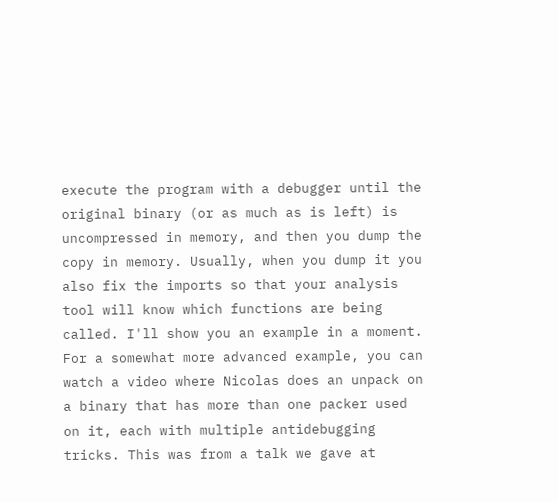execute the program with a debugger until the original binary (or as much as is left) is uncompressed in memory, and then you dump the copy in memory. Usually, when you dump it you also fix the imports so that your analysis tool will know which functions are being called. I'll show you an example in a moment. For a somewhat more advanced example, you can watch a video where Nicolas does an unpack on a binary that has more than one packer used on it, each with multiple antidebugging tricks. This was from a talk we gave at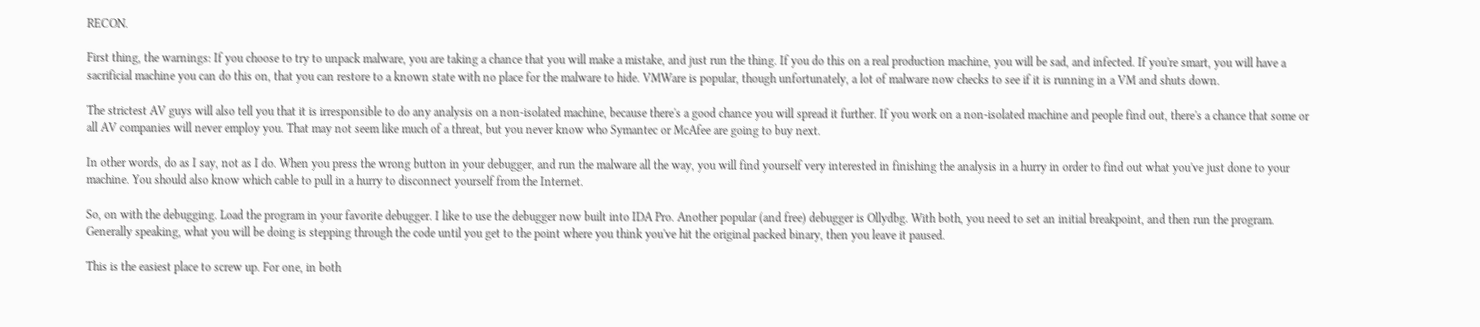RECON.

First thing, the warnings: If you choose to try to unpack malware, you are taking a chance that you will make a mistake, and just run the thing. If you do this on a real production machine, you will be sad, and infected. If you're smart, you will have a sacrificial machine you can do this on, that you can restore to a known state with no place for the malware to hide. VMWare is popular, though unfortunately, a lot of malware now checks to see if it is running in a VM and shuts down.

The strictest AV guys will also tell you that it is irresponsible to do any analysis on a non-isolated machine, because there's a good chance you will spread it further. If you work on a non-isolated machine and people find out, there's a chance that some or all AV companies will never employ you. That may not seem like much of a threat, but you never know who Symantec or McAfee are going to buy next.

In other words, do as I say, not as I do. When you press the wrong button in your debugger, and run the malware all the way, you will find yourself very interested in finishing the analysis in a hurry in order to find out what you've just done to your machine. You should also know which cable to pull in a hurry to disconnect yourself from the Internet.

So, on with the debugging. Load the program in your favorite debugger. I like to use the debugger now built into IDA Pro. Another popular (and free) debugger is Ollydbg. With both, you need to set an initial breakpoint, and then run the program. Generally speaking, what you will be doing is stepping through the code until you get to the point where you think you've hit the original packed binary, then you leave it paused.

This is the easiest place to screw up. For one, in both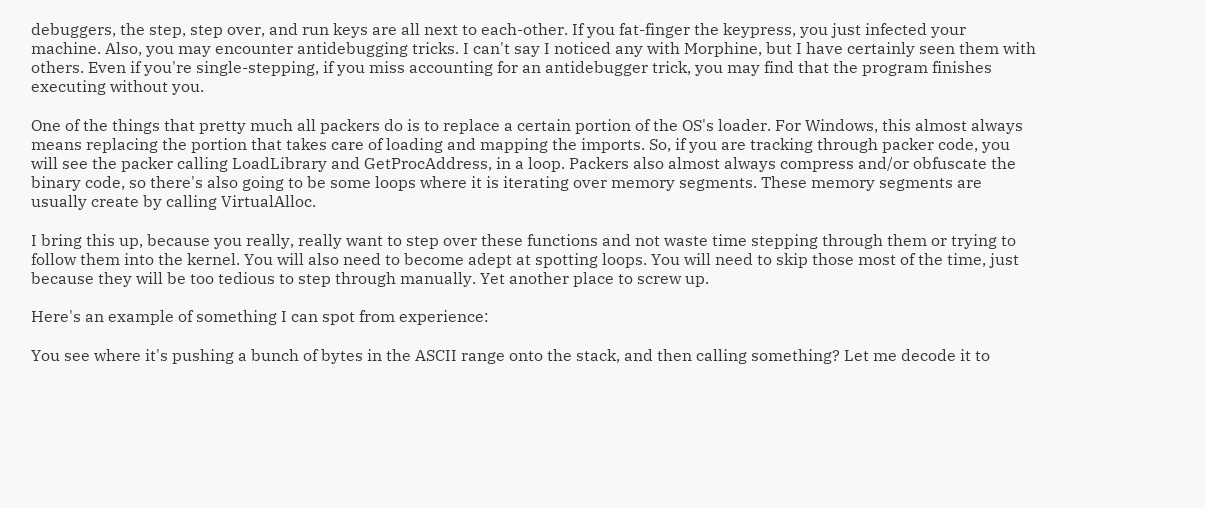debuggers, the step, step over, and run keys are all next to each-other. If you fat-finger the keypress, you just infected your machine. Also, you may encounter antidebugging tricks. I can't say I noticed any with Morphine, but I have certainly seen them with others. Even if you're single-stepping, if you miss accounting for an antidebugger trick, you may find that the program finishes executing without you.

One of the things that pretty much all packers do is to replace a certain portion of the OS's loader. For Windows, this almost always means replacing the portion that takes care of loading and mapping the imports. So, if you are tracking through packer code, you will see the packer calling LoadLibrary and GetProcAddress, in a loop. Packers also almost always compress and/or obfuscate the binary code, so there's also going to be some loops where it is iterating over memory segments. These memory segments are usually create by calling VirtualAlloc.

I bring this up, because you really, really want to step over these functions and not waste time stepping through them or trying to follow them into the kernel. You will also need to become adept at spotting loops. You will need to skip those most of the time, just because they will be too tedious to step through manually. Yet another place to screw up.

Here's an example of something I can spot from experience:

You see where it's pushing a bunch of bytes in the ASCII range onto the stack, and then calling something? Let me decode it to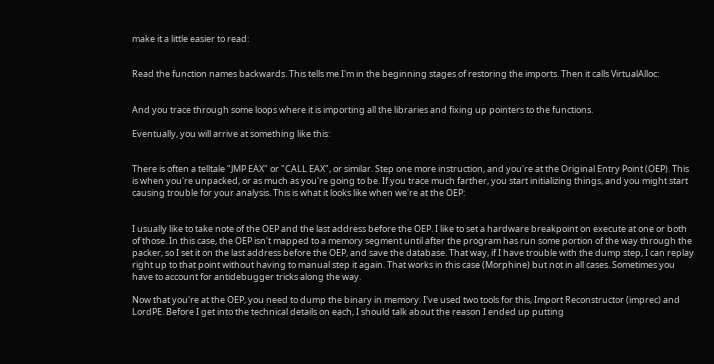make it a little easier to read:


Read the function names backwards. This tells me I'm in the beginning stages of restoring the imports. Then it calls VirtualAlloc:


And you trace through some loops where it is importing all the libraries and fixing up pointers to the functions.

Eventually, you will arrive at something like this:


There is often a telltale "JMP EAX" or "CALL EAX", or similar. Step one more instruction, and you're at the Original Entry Point (OEP). This is when you're unpacked, or as much as you're going to be. If you trace much farther, you start initializing things, and you might start causing trouble for your analysis. This is what it looks like when we're at the OEP:


I usually like to take note of the OEP and the last address before the OEP. I like to set a hardware breakpoint on execute at one or both of those. In this case, the OEP isn't mapped to a memory segment until after the program has run some portion of the way through the packer, so I set it on the last address before the OEP, and save the database. That way, if I have trouble with the dump step, I can replay right up to that point without having to manual step it again. That works in this case (Morphine) but not in all cases. Sometimes you have to account for antidebugger tricks along the way.

Now that you're at the OEP, you need to dump the binary in memory. I've used two tools for this, Import Reconstructor (imprec) and LordPE. Before I get into the technical details on each, I should talk about the reason I ended up putting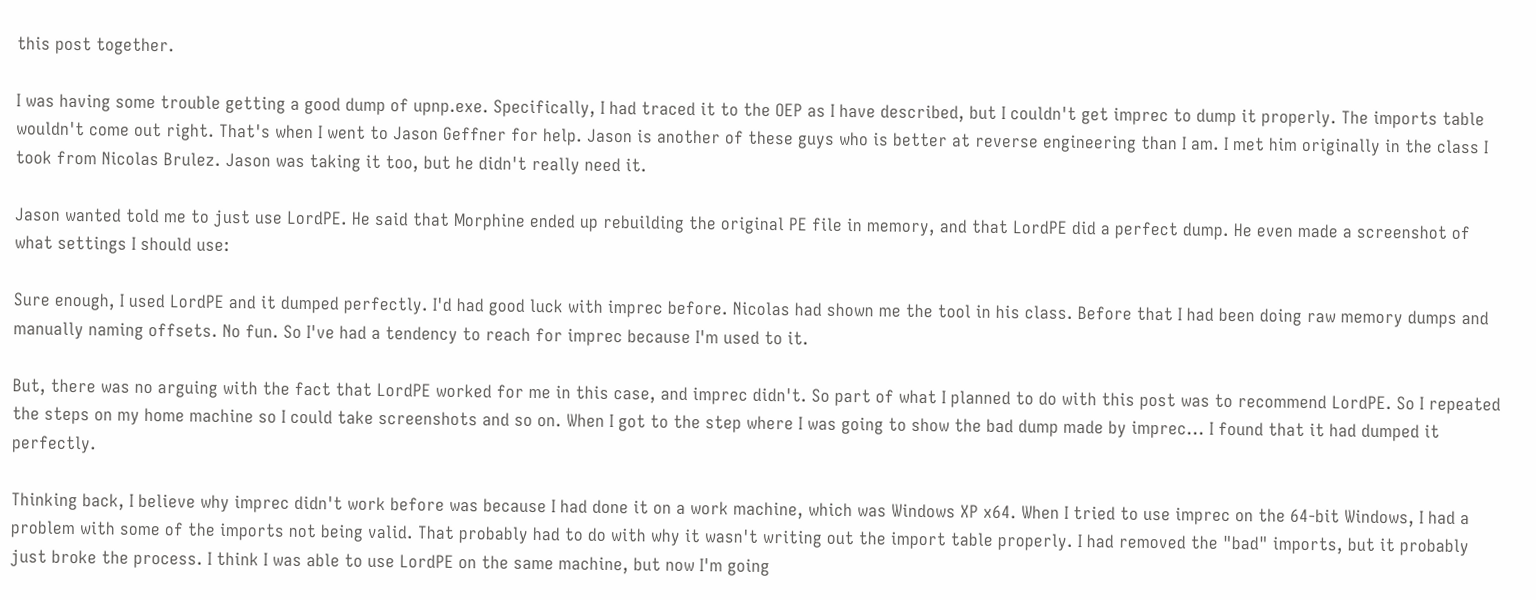this post together.

I was having some trouble getting a good dump of upnp.exe. Specifically, I had traced it to the OEP as I have described, but I couldn't get imprec to dump it properly. The imports table wouldn't come out right. That's when I went to Jason Geffner for help. Jason is another of these guys who is better at reverse engineering than I am. I met him originally in the class I took from Nicolas Brulez. Jason was taking it too, but he didn't really need it.

Jason wanted told me to just use LordPE. He said that Morphine ended up rebuilding the original PE file in memory, and that LordPE did a perfect dump. He even made a screenshot of what settings I should use:

Sure enough, I used LordPE and it dumped perfectly. I'd had good luck with imprec before. Nicolas had shown me the tool in his class. Before that I had been doing raw memory dumps and manually naming offsets. No fun. So I've had a tendency to reach for imprec because I'm used to it.

But, there was no arguing with the fact that LordPE worked for me in this case, and imprec didn't. So part of what I planned to do with this post was to recommend LordPE. So I repeated the steps on my home machine so I could take screenshots and so on. When I got to the step where I was going to show the bad dump made by imprec... I found that it had dumped it perfectly.

Thinking back, I believe why imprec didn't work before was because I had done it on a work machine, which was Windows XP x64. When I tried to use imprec on the 64-bit Windows, I had a problem with some of the imports not being valid. That probably had to do with why it wasn't writing out the import table properly. I had removed the "bad" imports, but it probably just broke the process. I think I was able to use LordPE on the same machine, but now I'm going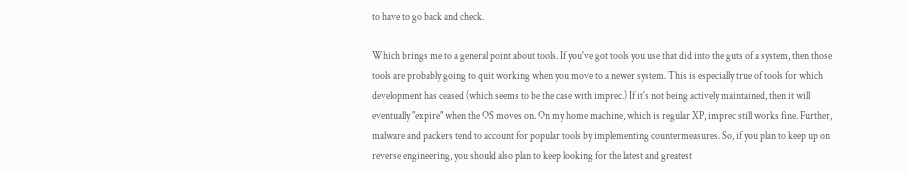to have to go back and check.

Which brings me to a general point about tools. If you've got tools you use that did into the guts of a system, then those tools are probably going to quit working when you move to a newer system. This is especially true of tools for which development has ceased (which seems to be the case with imprec.) If it's not being actively maintained, then it will eventually "expire" when the OS moves on. On my home machine, which is regular XP, imprec still works fine. Further, malware and packers tend to account for popular tools by implementing countermeasures. So, if you plan to keep up on reverse engineering, you should also plan to keep looking for the latest and greatest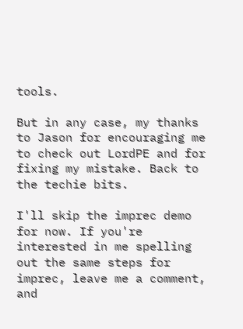tools.

But in any case, my thanks to Jason for encouraging me to check out LordPE and for fixing my mistake. Back to the techie bits.

I'll skip the imprec demo for now. If you're interested in me spelling out the same steps for imprec, leave me a comment, and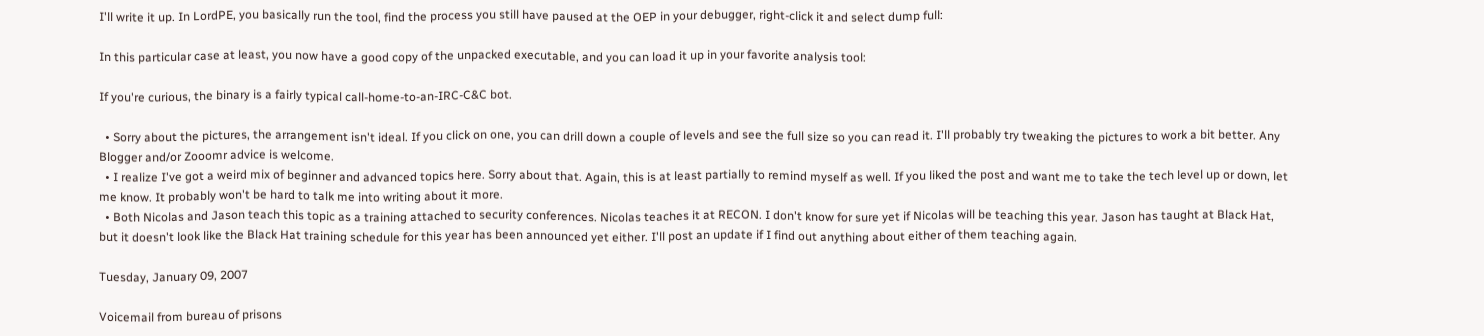I'll write it up. In LordPE, you basically run the tool, find the process you still have paused at the OEP in your debugger, right-click it and select dump full:

In this particular case at least, you now have a good copy of the unpacked executable, and you can load it up in your favorite analysis tool:

If you're curious, the binary is a fairly typical call-home-to-an-IRC-C&C bot.

  • Sorry about the pictures, the arrangement isn't ideal. If you click on one, you can drill down a couple of levels and see the full size so you can read it. I'll probably try tweaking the pictures to work a bit better. Any Blogger and/or Zooomr advice is welcome.
  • I realize I've got a weird mix of beginner and advanced topics here. Sorry about that. Again, this is at least partially to remind myself as well. If you liked the post and want me to take the tech level up or down, let me know. It probably won't be hard to talk me into writing about it more.
  • Both Nicolas and Jason teach this topic as a training attached to security conferences. Nicolas teaches it at RECON. I don't know for sure yet if Nicolas will be teaching this year. Jason has taught at Black Hat, but it doesn't look like the Black Hat training schedule for this year has been announced yet either. I'll post an update if I find out anything about either of them teaching again.

Tuesday, January 09, 2007

Voicemail from bureau of prisons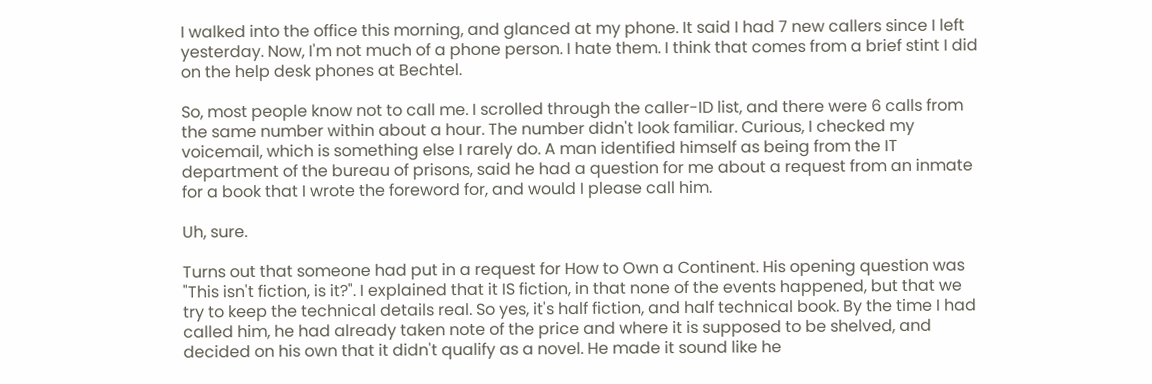I walked into the office this morning, and glanced at my phone. It said I had 7 new callers since I left yesterday. Now, I'm not much of a phone person. I hate them. I think that comes from a brief stint I did on the help desk phones at Bechtel.

So, most people know not to call me. I scrolled through the caller-ID list, and there were 6 calls from the same number within about a hour. The number didn't look familiar. Curious, I checked my voicemail, which is something else I rarely do. A man identified himself as being from the IT department of the bureau of prisons, said he had a question for me about a request from an inmate for a book that I wrote the foreword for, and would I please call him.

Uh, sure.

Turns out that someone had put in a request for How to Own a Continent. His opening question was "This isn't fiction, is it?". I explained that it IS fiction, in that none of the events happened, but that we try to keep the technical details real. So yes, it's half fiction, and half technical book. By the time I had called him, he had already taken note of the price and where it is supposed to be shelved, and decided on his own that it didn't qualify as a novel. He made it sound like he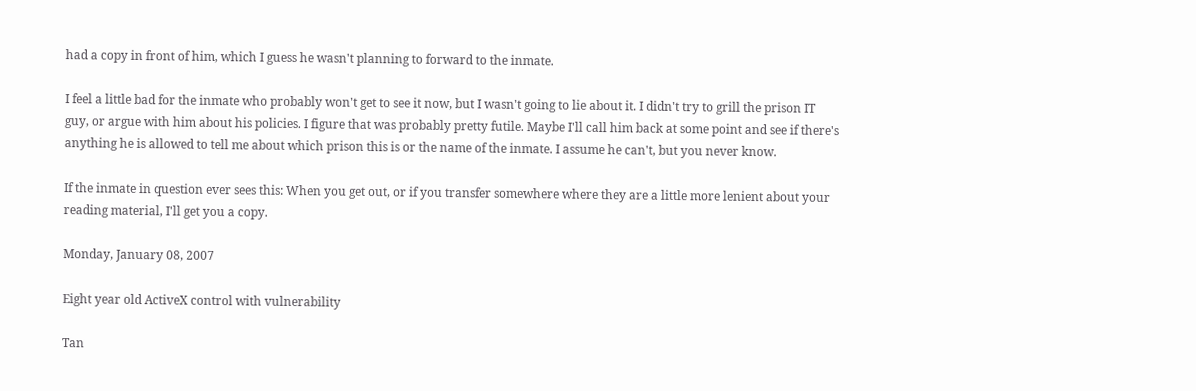had a copy in front of him, which I guess he wasn't planning to forward to the inmate.

I feel a little bad for the inmate who probably won't get to see it now, but I wasn't going to lie about it. I didn't try to grill the prison IT guy, or argue with him about his policies. I figure that was probably pretty futile. Maybe I'll call him back at some point and see if there's anything he is allowed to tell me about which prison this is or the name of the inmate. I assume he can't, but you never know.

If the inmate in question ever sees this: When you get out, or if you transfer somewhere where they are a little more lenient about your reading material, I'll get you a copy.

Monday, January 08, 2007

Eight year old ActiveX control with vulnerability

Tan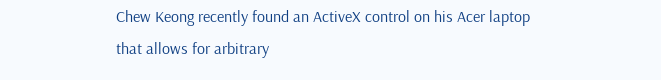Chew Keong recently found an ActiveX control on his Acer laptop that allows for arbitrary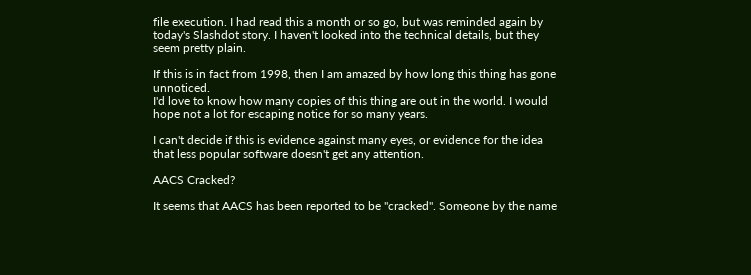file execution. I had read this a month or so go, but was reminded again by today's Slashdot story. I haven't looked into the technical details, but they seem pretty plain.

If this is in fact from 1998, then I am amazed by how long this thing has gone unnoticed.
I'd love to know how many copies of this thing are out in the world. I would hope not a lot for escaping notice for so many years.

I can't decide if this is evidence against many eyes, or evidence for the idea that less popular software doesn't get any attention.

AACS Cracked?

It seems that AACS has been reported to be "cracked". Someone by the name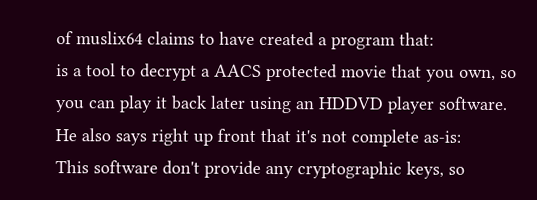of muslix64 claims to have created a program that:
is a tool to decrypt a AACS protected movie that you own, so you can play it back later using an HDDVD player software.
He also says right up front that it's not complete as-is:
This software don't provide any cryptographic keys, so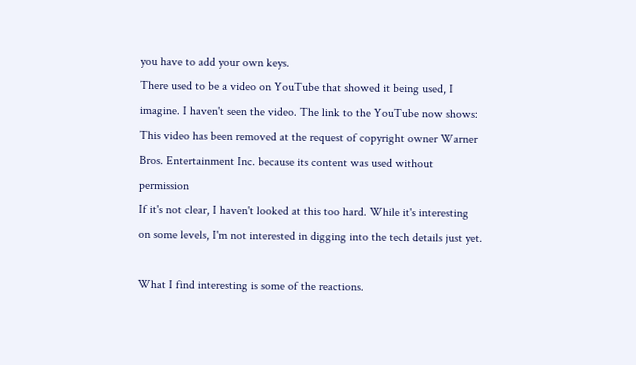you have to add your own keys.
There used to be a video on YouTube that showed it being used, I imagine. I haven't seen the video. The link to the YouTube now shows:
This video has been removed at the request of copyright owner Warner Bros. Entertainment Inc. because its content was used without permission
If it's not clear, I haven't looked at this too hard. While it's interesting on some levels, I'm not interested in digging into the tech details just yet.

What I find interesting is some of the reactions.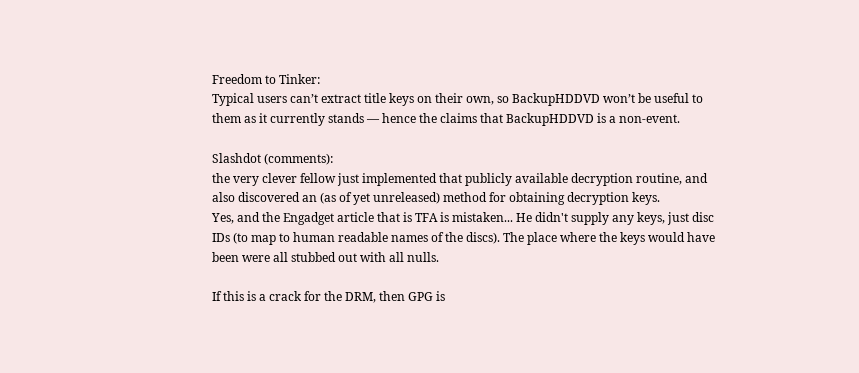Freedom to Tinker:
Typical users can’t extract title keys on their own, so BackupHDDVD won’t be useful to them as it currently stands — hence the claims that BackupHDDVD is a non-event.

Slashdot (comments):
the very clever fellow just implemented that publicly available decryption routine, and also discovered an (as of yet unreleased) method for obtaining decryption keys.
Yes, and the Engadget article that is TFA is mistaken... He didn't supply any keys, just disc IDs (to map to human readable names of the discs). The place where the keys would have been were all stubbed out with all nulls.

If this is a crack for the DRM, then GPG is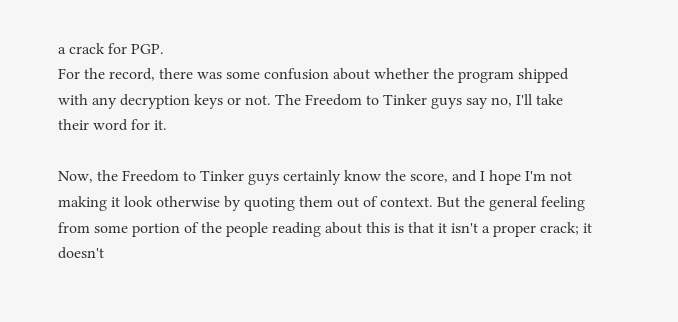a crack for PGP.
For the record, there was some confusion about whether the program shipped with any decryption keys or not. The Freedom to Tinker guys say no, I'll take their word for it.

Now, the Freedom to Tinker guys certainly know the score, and I hope I'm not making it look otherwise by quoting them out of context. But the general feeling from some portion of the people reading about this is that it isn't a proper crack; it doesn't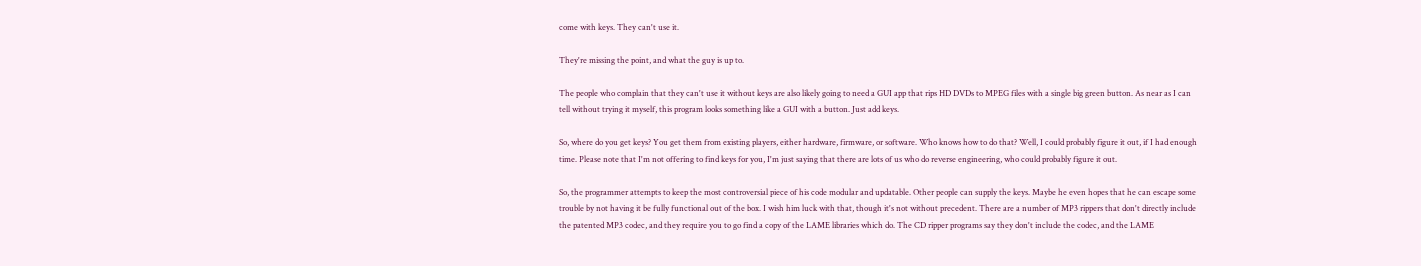come with keys. They can't use it.

They're missing the point, and what the guy is up to.

The people who complain that they can't use it without keys are also likely going to need a GUI app that rips HD DVDs to MPEG files with a single big green button. As near as I can tell without trying it myself, this program looks something like a GUI with a button. Just add keys.

So, where do you get keys? You get them from existing players, either hardware, firmware, or software. Who knows how to do that? Well, I could probably figure it out, if I had enough time. Please note that I'm not offering to find keys for you, I'm just saying that there are lots of us who do reverse engineering, who could probably figure it out.

So, the programmer attempts to keep the most controversial piece of his code modular and updatable. Other people can supply the keys. Maybe he even hopes that he can escape some trouble by not having it be fully functional out of the box. I wish him luck with that, though it's not without precedent. There are a number of MP3 rippers that don't directly include the patented MP3 codec, and they require you to go find a copy of the LAME libraries which do. The CD ripper programs say they don't include the codec, and the LAME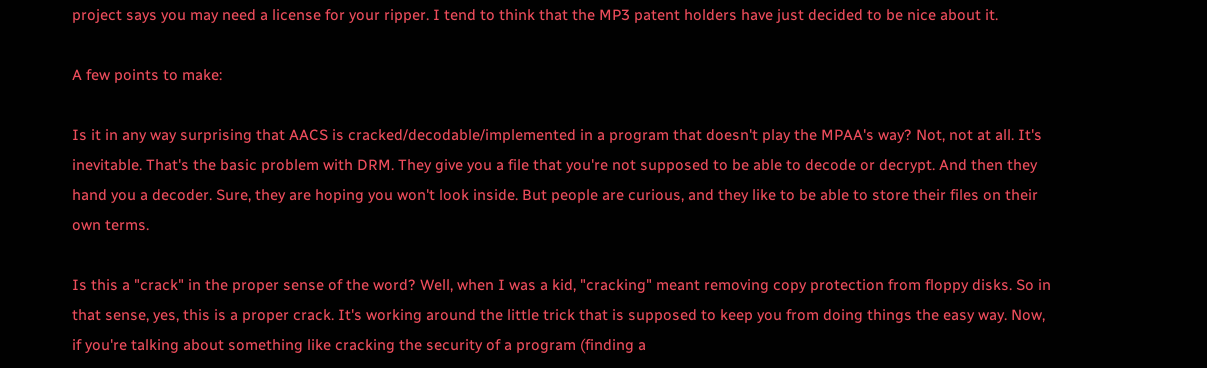project says you may need a license for your ripper. I tend to think that the MP3 patent holders have just decided to be nice about it.

A few points to make:

Is it in any way surprising that AACS is cracked/decodable/implemented in a program that doesn't play the MPAA's way? Not, not at all. It's inevitable. That's the basic problem with DRM. They give you a file that you're not supposed to be able to decode or decrypt. And then they hand you a decoder. Sure, they are hoping you won't look inside. But people are curious, and they like to be able to store their files on their own terms.

Is this a "crack" in the proper sense of the word? Well, when I was a kid, "cracking" meant removing copy protection from floppy disks. So in that sense, yes, this is a proper crack. It's working around the little trick that is supposed to keep you from doing things the easy way. Now, if you're talking about something like cracking the security of a program (finding a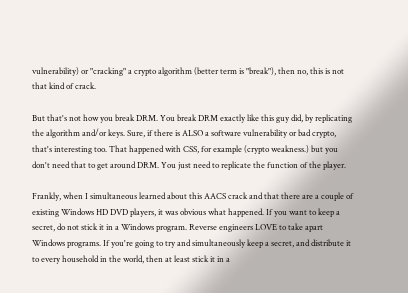vulnerability) or "cracking" a crypto algorithm (better term is "break"), then no, this is not that kind of crack.

But that's not how you break DRM. You break DRM exactly like this guy did, by replicating the algorithm and/or keys. Sure, if there is ALSO a software vulnerability or bad crypto, that's interesting too. That happened with CSS, for example (crypto weakness.) but you don't need that to get around DRM. You just need to replicate the function of the player.

Frankly, when I simultaneous learned about this AACS crack and that there are a couple of existing Windows HD DVD players, it was obvious what happened. If you want to keep a secret, do not stick it in a Windows program. Reverse engineers LOVE to take apart Windows programs. If you're going to try and simultaneously keep a secret, and distribute it to every household in the world, then at least stick it in a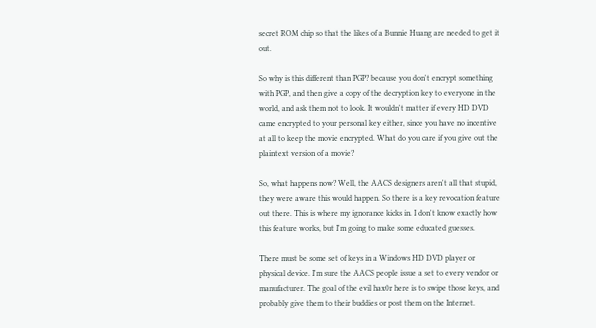secret ROM chip so that the likes of a Bunnie Huang are needed to get it out.

So why is this different than PGP? because you don't encrypt something with PGP, and then give a copy of the decryption key to everyone in the world, and ask them not to look. It wouldn't matter if every HD DVD came encrypted to your personal key either, since you have no incentive at all to keep the movie encrypted. What do you care if you give out the plaintext version of a movie?

So, what happens now? Well, the AACS designers aren't all that stupid, they were aware this would happen. So there is a key revocation feature out there. This is where my ignorance kicks in. I don't know exactly how this feature works, but I'm going to make some educated guesses.

There must be some set of keys in a Windows HD DVD player or physical device. I'm sure the AACS people issue a set to every vendor or manufacturer. The goal of the evil hax0r here is to swipe those keys, and probably give them to their buddies or post them on the Internet.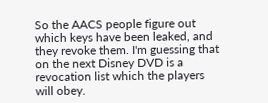So the AACS people figure out which keys have been leaked, and they revoke them. I'm guessing that on the next Disney DVD is a revocation list which the players will obey.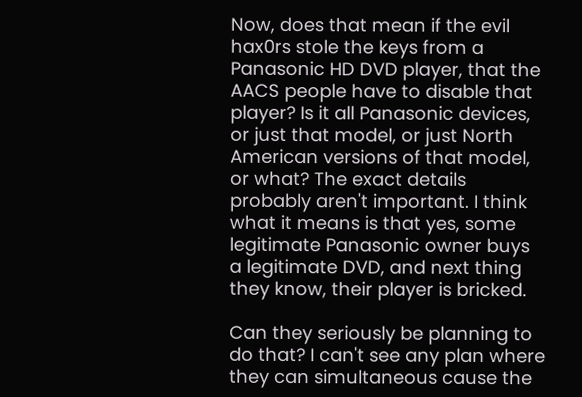Now, does that mean if the evil hax0rs stole the keys from a Panasonic HD DVD player, that the AACS people have to disable that player? Is it all Panasonic devices, or just that model, or just North American versions of that model, or what? The exact details probably aren't important. I think what it means is that yes, some legitimate Panasonic owner buys a legitimate DVD, and next thing they know, their player is bricked.

Can they seriously be planning to do that? I can't see any plan where they can simultaneous cause the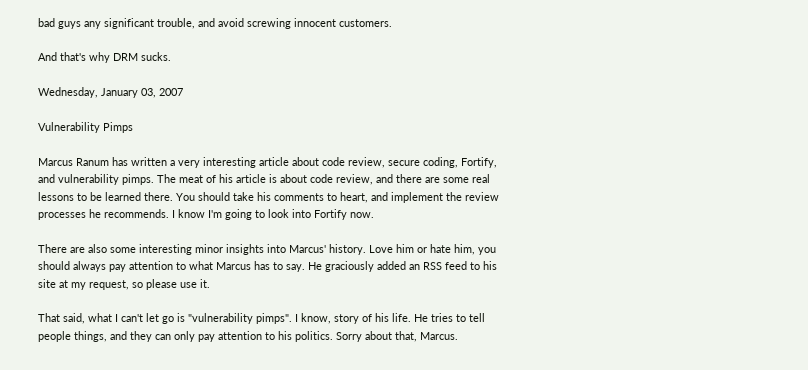bad guys any significant trouble, and avoid screwing innocent customers.

And that's why DRM sucks.

Wednesday, January 03, 2007

Vulnerability Pimps

Marcus Ranum has written a very interesting article about code review, secure coding, Fortify, and vulnerability pimps. The meat of his article is about code review, and there are some real lessons to be learned there. You should take his comments to heart, and implement the review processes he recommends. I know I'm going to look into Fortify now.

There are also some interesting minor insights into Marcus' history. Love him or hate him, you should always pay attention to what Marcus has to say. He graciously added an RSS feed to his site at my request, so please use it.

That said, what I can't let go is "vulnerability pimps". I know, story of his life. He tries to tell people things, and they can only pay attention to his politics. Sorry about that, Marcus.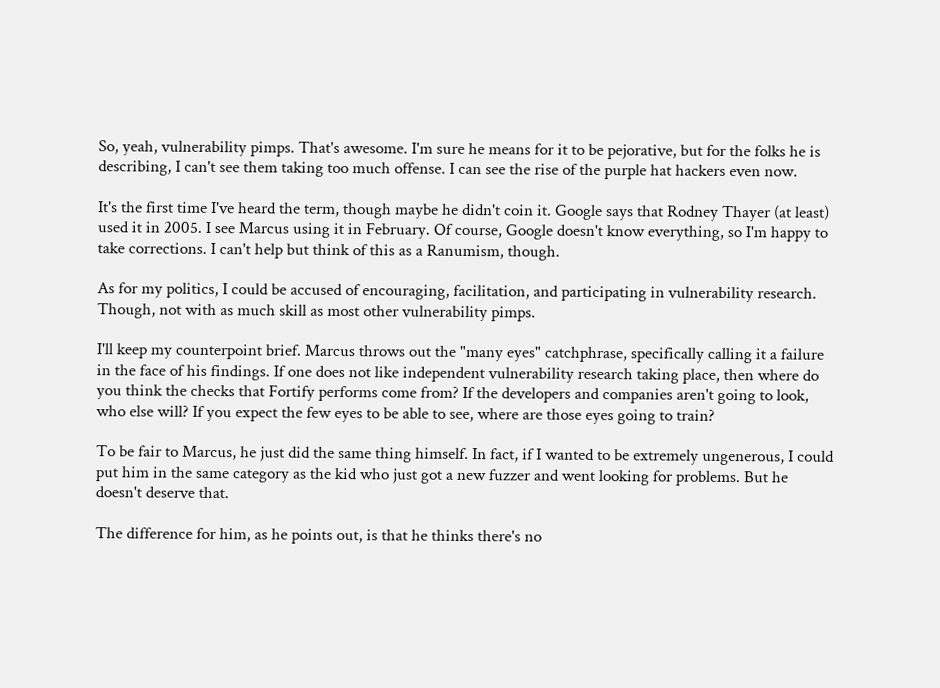So, yeah, vulnerability pimps. That's awesome. I'm sure he means for it to be pejorative, but for the folks he is describing, I can't see them taking too much offense. I can see the rise of the purple hat hackers even now.

It's the first time I've heard the term, though maybe he didn't coin it. Google says that Rodney Thayer (at least) used it in 2005. I see Marcus using it in February. Of course, Google doesn't know everything, so I'm happy to take corrections. I can't help but think of this as a Ranumism, though.

As for my politics, I could be accused of encouraging, facilitation, and participating in vulnerability research. Though, not with as much skill as most other vulnerability pimps.

I'll keep my counterpoint brief. Marcus throws out the "many eyes" catchphrase, specifically calling it a failure in the face of his findings. If one does not like independent vulnerability research taking place, then where do you think the checks that Fortify performs come from? If the developers and companies aren't going to look, who else will? If you expect the few eyes to be able to see, where are those eyes going to train?

To be fair to Marcus, he just did the same thing himself. In fact, if I wanted to be extremely ungenerous, I could put him in the same category as the kid who just got a new fuzzer and went looking for problems. But he doesn't deserve that.

The difference for him, as he points out, is that he thinks there's no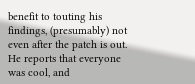benefit to touting his findings, (presumably) not even after the patch is out. He reports that everyone was cool, and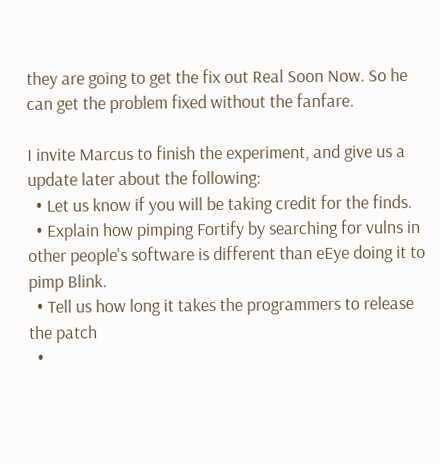they are going to get the fix out Real Soon Now. So he can get the problem fixed without the fanfare.

I invite Marcus to finish the experiment, and give us a update later about the following:
  • Let us know if you will be taking credit for the finds.
  • Explain how pimping Fortify by searching for vulns in other people's software is different than eEye doing it to pimp Blink.
  • Tell us how long it takes the programmers to release the patch
  •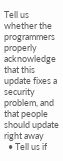Tell us whether the programmers properly acknowledge that this update fixes a security problem, and that people should update right away
  • Tell us if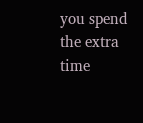you spend the extra time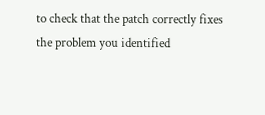to check that the patch correctly fixes the problem you identified